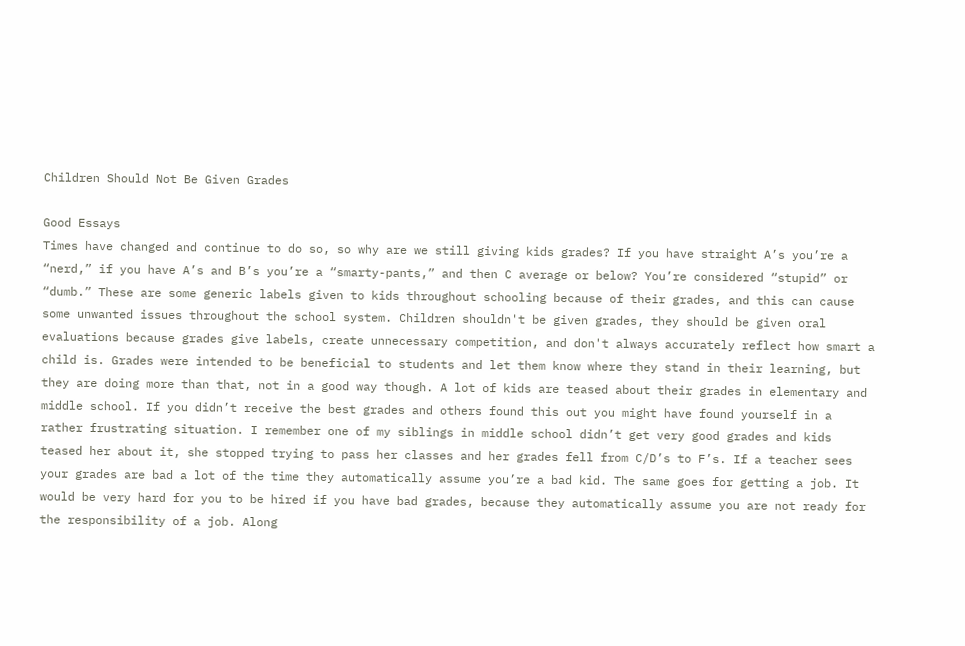Children Should Not Be Given Grades

Good Essays
Times have changed and continue to do so, so why are we still giving kids grades? If you have straight A’s you’re a “nerd,” if you have A’s and B’s you’re a “smarty-pants,” and then C average or below? You’re considered “stupid” or “dumb.” These are some generic labels given to kids throughout schooling because of their grades, and this can cause some unwanted issues throughout the school system. Children shouldn't be given grades, they should be given oral evaluations because grades give labels, create unnecessary competition, and don't always accurately reflect how smart a child is. Grades were intended to be beneficial to students and let them know where they stand in their learning, but they are doing more than that, not in a good way though. A lot of kids are teased about their grades in elementary and middle school. If you didn’t receive the best grades and others found this out you might have found yourself in a rather frustrating situation. I remember one of my siblings in middle school didn’t get very good grades and kids teased her about it, she stopped trying to pass her classes and her grades fell from C/D’s to F’s. If a teacher sees your grades are bad a lot of the time they automatically assume you’re a bad kid. The same goes for getting a job. It would be very hard for you to be hired if you have bad grades, because they automatically assume you are not ready for the responsibility of a job. Along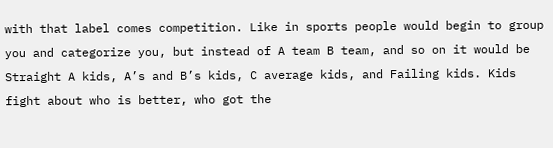with that label comes competition. Like in sports people would begin to group you and categorize you, but instead of A team B team, and so on it would be Straight A kids, A’s and B’s kids, C average kids, and Failing kids. Kids fight about who is better, who got the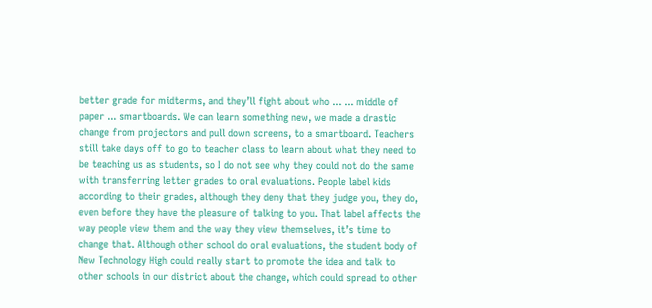better grade for midterms, and they’ll fight about who ... ... middle of paper ... smartboards. We can learn something new, we made a drastic change from projectors and pull down screens, to a smartboard. Teachers still take days off to go to teacher class to learn about what they need to be teaching us as students, so I do not see why they could not do the same with transferring letter grades to oral evaluations. People label kids according to their grades, although they deny that they judge you, they do, even before they have the pleasure of talking to you. That label affects the way people view them and the way they view themselves, it’s time to change that. Although other school do oral evaluations, the student body of New Technology High could really start to promote the idea and talk to other schools in our district about the change, which could spread to other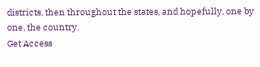districts, then throughout the states, and hopefully, one by one, the country.
Get Access